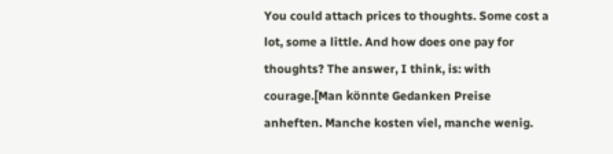You could attach prices to thoughts. Some cost a lot, some a little. And how does one pay for thoughts? The answer, I think, is: with courage.[Man könnte Gedanken Preise anheften. Manche kosten viel, manche wenig.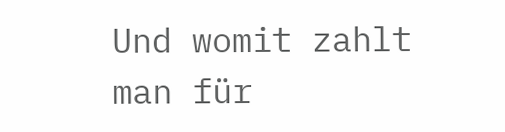Und womit zahlt man für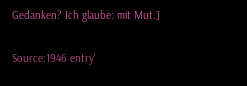Gedanken? Ich glaube: mit Mut.]

Source:1946 entry'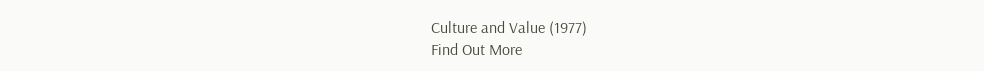Culture and Value (1977)
Find Out More